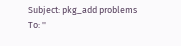Subject: pkg_add problems
To: ''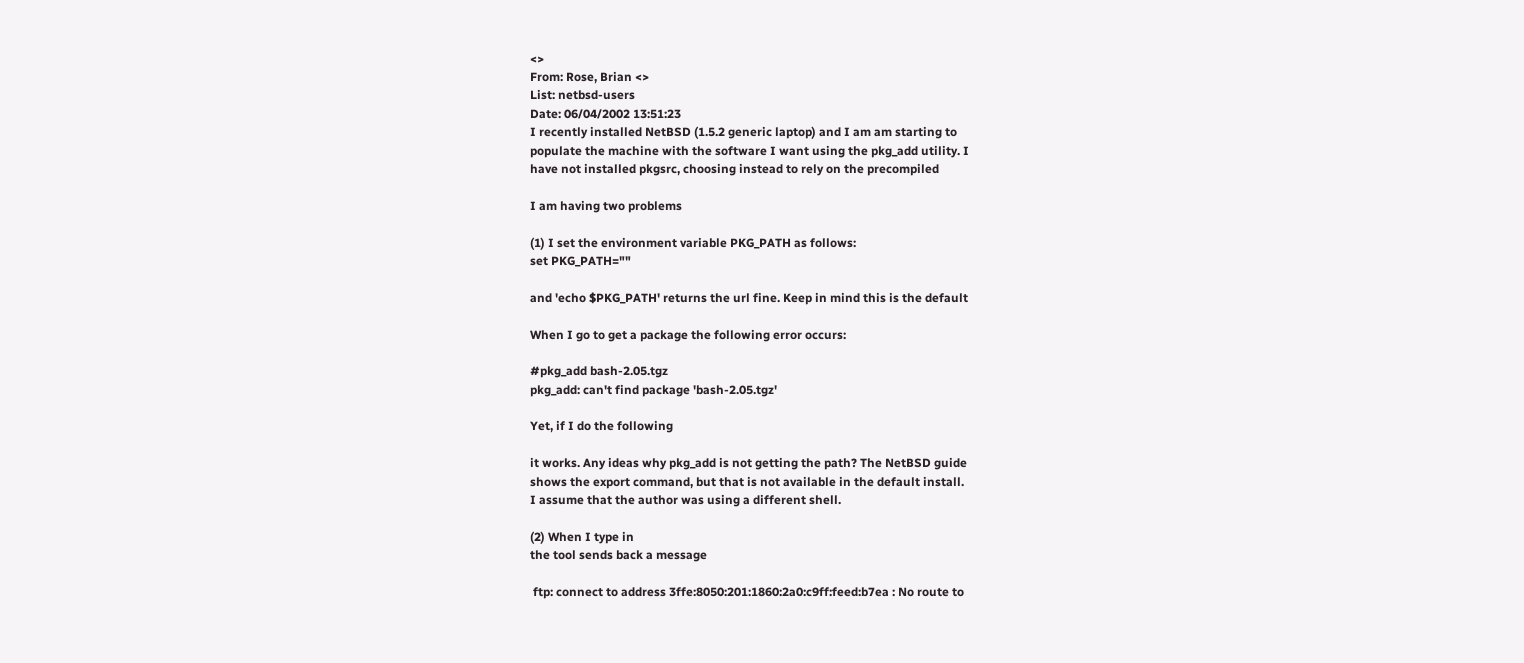<>
From: Rose, Brian <>
List: netbsd-users
Date: 06/04/2002 13:51:23
I recently installed NetBSD (1.5.2 generic laptop) and I am am starting to
populate the machine with the software I want using the pkg_add utility. I
have not installed pkgsrc, choosing instead to rely on the precompiled

I am having two problems

(1) I set the environment variable PKG_PATH as follows:
set PKG_PATH=""

and 'echo $PKG_PATH' returns the url fine. Keep in mind this is the default

When I go to get a package the following error occurs:

#pkg_add bash-2.05.tgz
pkg_add: can't find package 'bash-2.05.tgz'

Yet, if I do the following

it works. Any ideas why pkg_add is not getting the path? The NetBSD guide
shows the export command, but that is not available in the default install.
I assume that the author was using a different shell.

(2) When I type in
the tool sends back a message

 ftp: connect to address 3ffe:8050:201:1860:2a0:c9ff:feed:b7ea : No route to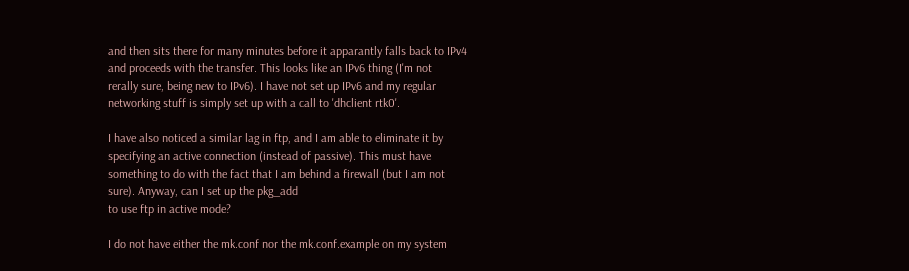and then sits there for many minutes before it apparantly falls back to IPv4
and proceeds with the transfer. This looks like an IPv6 thing (I'm not
rerally sure, being new to IPv6). I have not set up IPv6 and my regular
networking stuff is simply set up with a call to 'dhclient rtk0'.

I have also noticed a similar lag in ftp, and I am able to eliminate it by
specifying an active connection (instead of passive). This must have
something to do with the fact that I am behind a firewall (but I am not
sure). Anyway, can I set up the pkg_add
to use ftp in active mode?

I do not have either the mk.conf nor the mk.conf.example on my system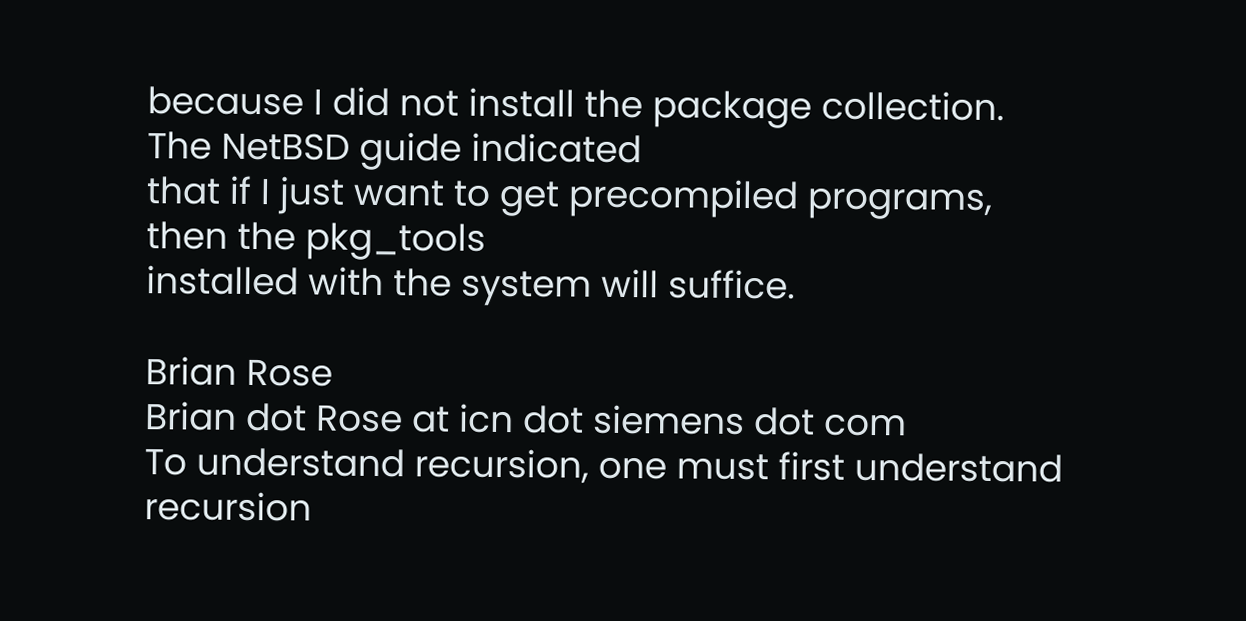because I did not install the package collection. The NetBSD guide indicated
that if I just want to get precompiled programs, then the pkg_tools
installed with the system will suffice.

Brian Rose
Brian dot Rose at icn dot siemens dot com
To understand recursion, one must first understand recursion